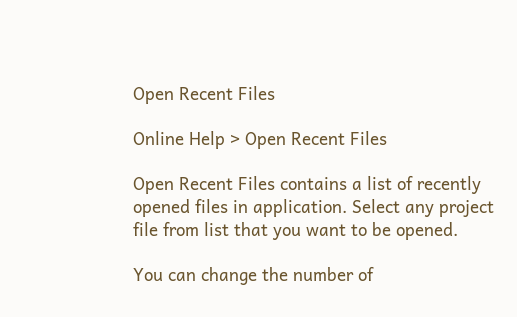Open Recent Files

Online Help > Open Recent Files

Open Recent Files contains a list of recently opened files in application. Select any project file from list that you want to be opened.

You can change the number of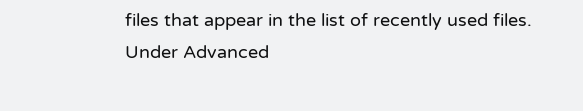files that appear in the list of recently used files. Under Advanced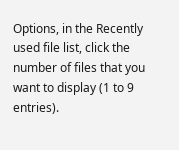Options, in the Recently used file list, click the number of files that you want to display (1 to 9 entries).